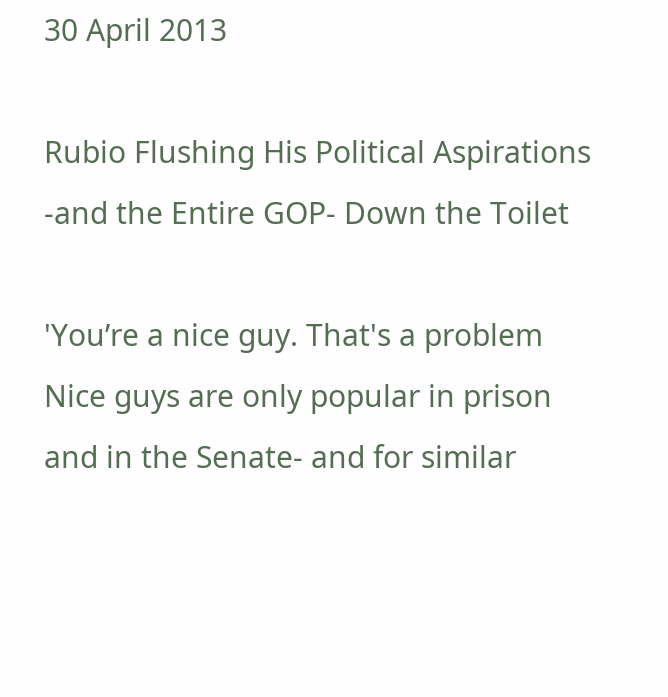30 April 2013

Rubio Flushing His Political Aspirations
-and the Entire GOP- Down the Toilet

'You’re a nice guy. That's a problem
Nice guys are only popular in prison
and in the Senate- and for similar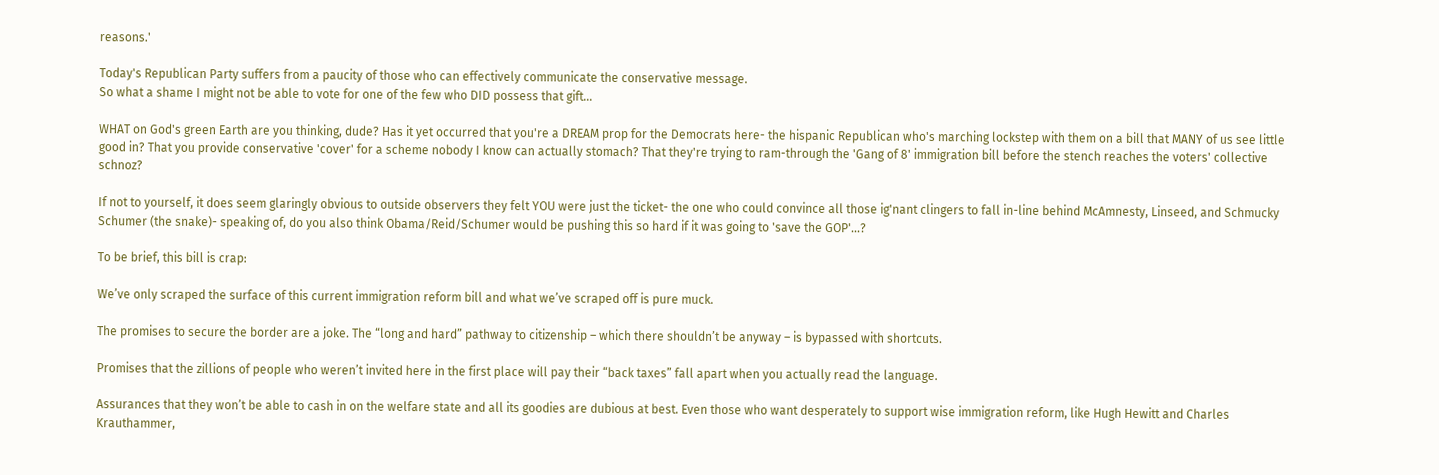reasons.'

Today's Republican Party suffers from a paucity of those who can effectively communicate the conservative message.
So what a shame I might not be able to vote for one of the few who DID possess that gift...

WHAT on God's green Earth are you thinking, dude? Has it yet occurred that you're a DREAM prop for the Democrats here- the hispanic Republican who's marching lockstep with them on a bill that MANY of us see little good in? That you provide conservative 'cover' for a scheme nobody I know can actually stomach? That they're trying to ram-through the 'Gang of 8' immigration bill before the stench reaches the voters' collective schnoz?

If not to yourself, it does seem glaringly obvious to outside observers they felt YOU were just the ticket- the one who could convince all those ig'nant clingers to fall in-line behind McAmnesty, Linseed, and Schmucky Schumer (the snake)- speaking of, do you also think Obama/Reid/Schumer would be pushing this so hard if it was going to 'save the GOP'...?

To be brief, this bill is crap:

We’ve only scraped the surface of this current immigration reform bill and what we’ve scraped off is pure muck.

The promises to secure the border are a joke. The “long and hard” pathway to citizenship – which there shouldn’t be anyway – is bypassed with shortcuts.

Promises that the zillions of people who weren’t invited here in the first place will pay their “back taxes” fall apart when you actually read the language.

Assurances that they won’t be able to cash in on the welfare state and all its goodies are dubious at best. Even those who want desperately to support wise immigration reform, like Hugh Hewitt and Charles Krauthammer,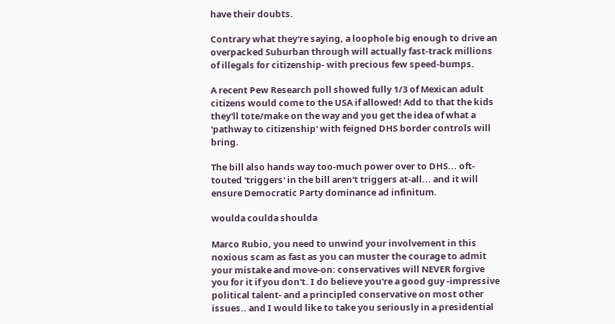have their doubts.

Contrary what they're saying, a loophole big enough to drive an overpacked Suburban through will actually fast-track millions of illegals for citizenship- with precious few speed-bumps.

A recent Pew Research poll showed fully 1/3 of Mexican adult citizens would come to the USA if allowed! Add to that the kids they'll tote/make on the way and you get the idea of what a 'pathway to citizenship' with feigned DHS border controls will bring.

The bill also hands way too-much power over to DHS... oft-touted 'triggers' in the bill aren't triggers at-all... and it will ensure Democratic Party dominance ad infinitum.

woulda coulda shoulda

Marco Rubio, you need to unwind your involvement in this noxious scam as fast as you can muster the courage to admit your mistake and move-on: conservatives will NEVER forgive you for it if you don't. I do believe you're a good guy -impressive political talent- and a principled conservative on most other issues.. and I would like to take you seriously in a presidential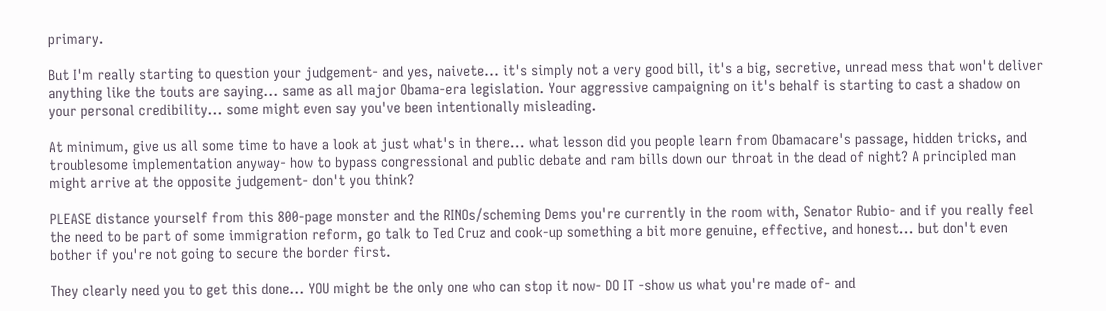primary.

But I'm really starting to question your judgement- and yes, naivete... it's simply not a very good bill, it's a big, secretive, unread mess that won't deliver anything like the touts are saying... same as all major Obama-era legislation. Your aggressive campaigning on it's behalf is starting to cast a shadow on your personal credibility... some might even say you've been intentionally misleading.

At minimum, give us all some time to have a look at just what's in there... what lesson did you people learn from Obamacare's passage, hidden tricks, and troublesome implementation anyway- how to bypass congressional and public debate and ram bills down our throat in the dead of night? A principled man might arrive at the opposite judgement- don't you think?

PLEASE distance yourself from this 800-page monster and the RINOs/scheming Dems you're currently in the room with, Senator Rubio- and if you really feel the need to be part of some immigration reform, go talk to Ted Cruz and cook-up something a bit more genuine, effective, and honest... but don't even bother if you're not going to secure the border first.

They clearly need you to get this done... YOU might be the only one who can stop it now- DO IT -show us what you're made of- and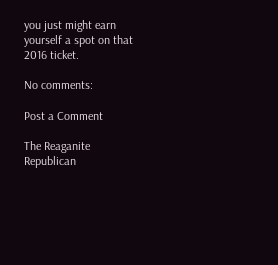you just might earn yourself a spot on that 2016 ticket.

No comments:

Post a Comment

The Reaganite Republican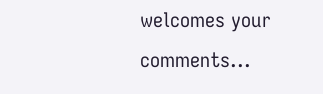welcomes your comments...